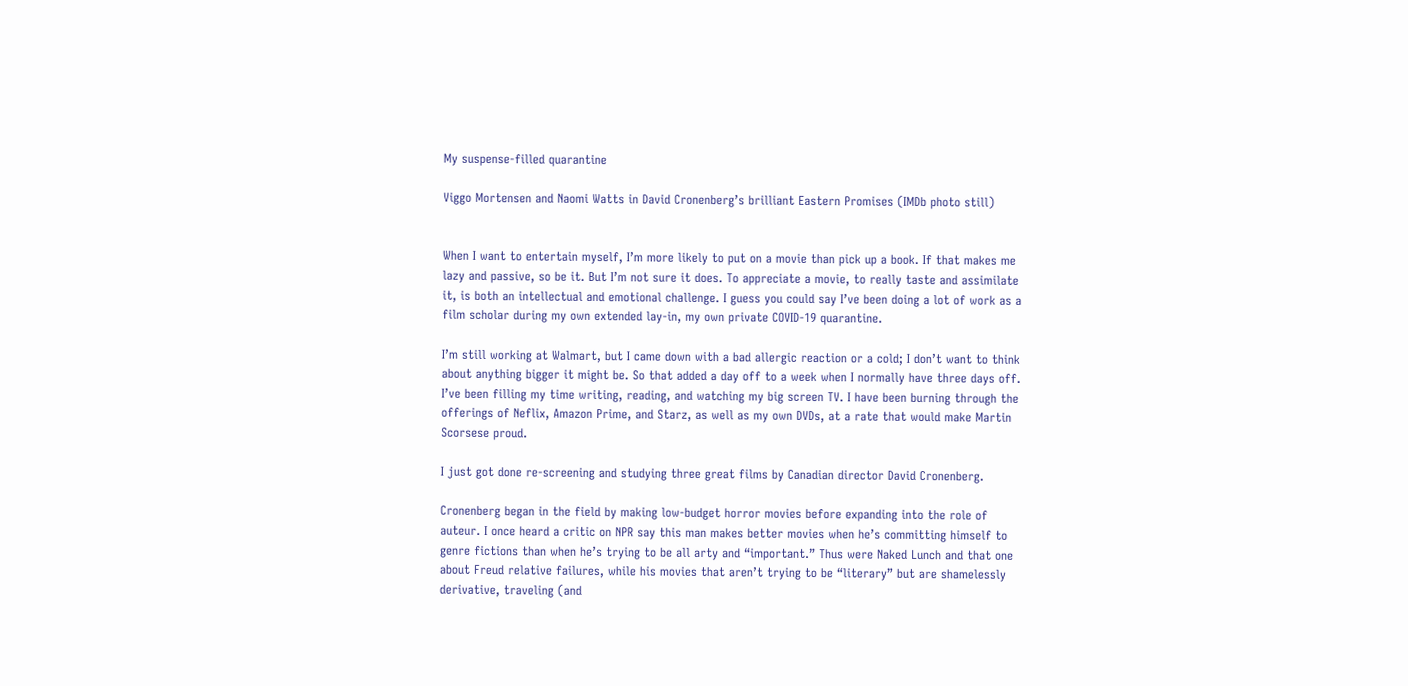My suspense-filled quarantine

Viggo Mortensen and Naomi Watts in David Cronenberg’s brilliant Eastern Promises (IMDb photo still)


When I want to entertain myself, I’m more likely to put on a movie than pick up a book. If that makes me lazy and passive, so be it. But I’m not sure it does. To appreciate a movie, to really taste and assimilate it, is both an intellectual and emotional challenge. I guess you could say I’ve been doing a lot of work as a film scholar during my own extended lay-in, my own private COVID-19 quarantine.

I’m still working at Walmart, but I came down with a bad allergic reaction or a cold; I don’t want to think about anything bigger it might be. So that added a day off to a week when I normally have three days off. I’ve been filling my time writing, reading, and watching my big screen TV. I have been burning through the offerings of Neflix, Amazon Prime, and Starz, as well as my own DVDs, at a rate that would make Martin Scorsese proud.

I just got done re-screening and studying three great films by Canadian director David Cronenberg.

Cronenberg began in the field by making low-budget horror movies before expanding into the role of auteur. I once heard a critic on NPR say this man makes better movies when he’s committing himself to genre fictions than when he’s trying to be all arty and “important.” Thus were Naked Lunch and that one about Freud relative failures, while his movies that aren’t trying to be “literary” but are shamelessly derivative, traveling (and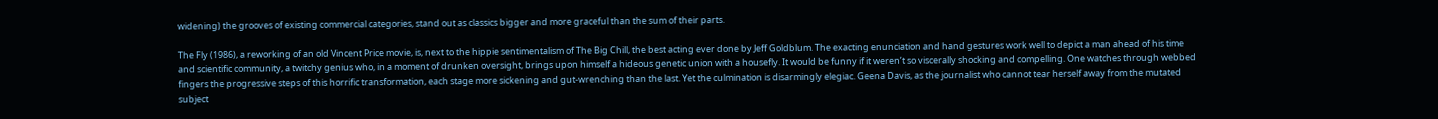widening) the grooves of existing commercial categories, stand out as classics bigger and more graceful than the sum of their parts.

The Fly (1986), a reworking of an old Vincent Price movie, is, next to the hippie sentimentalism of The Big Chill, the best acting ever done by Jeff Goldblum. The exacting enunciation and hand gestures work well to depict a man ahead of his time and scientific community, a twitchy genius who, in a moment of drunken oversight, brings upon himself a hideous genetic union with a housefly. It would be funny if it weren’t so viscerally shocking and compelling. One watches through webbed fingers the progressive steps of this horrific transformation, each stage more sickening and gut-wrenching than the last. Yet the culmination is disarmingly elegiac. Geena Davis, as the journalist who cannot tear herself away from the mutated subject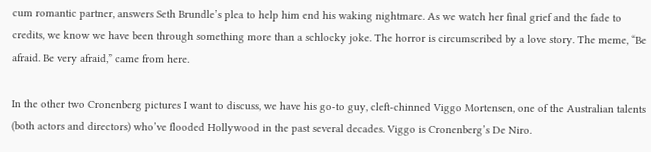cum romantic partner, answers Seth Brundle’s plea to help him end his waking nightmare. As we watch her final grief and the fade to credits, we know we have been through something more than a schlocky joke. The horror is circumscribed by a love story. The meme, “Be afraid. Be very afraid,” came from here.

In the other two Cronenberg pictures I want to discuss, we have his go-to guy, cleft-chinned Viggo Mortensen, one of the Australian talents (both actors and directors) who’ve flooded Hollywood in the past several decades. Viggo is Cronenberg’s De Niro.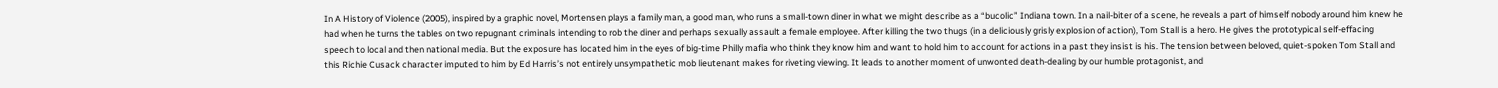In A History of Violence (2005), inspired by a graphic novel, Mortensen plays a family man, a good man, who runs a small-town diner in what we might describe as a “bucolic” Indiana town. In a nail-biter of a scene, he reveals a part of himself nobody around him knew he had when he turns the tables on two repugnant criminals intending to rob the diner and perhaps sexually assault a female employee. After killing the two thugs (in a deliciously grisly explosion of action), Tom Stall is a hero. He gives the prototypical self-effacing speech to local and then national media. But the exposure has located him in the eyes of big-time Philly mafia who think they know him and want to hold him to account for actions in a past they insist is his. The tension between beloved, quiet-spoken Tom Stall and this Richie Cusack character imputed to him by Ed Harris’s not entirely unsympathetic mob lieutenant makes for riveting viewing. It leads to another moment of unwonted death-dealing by our humble protagonist, and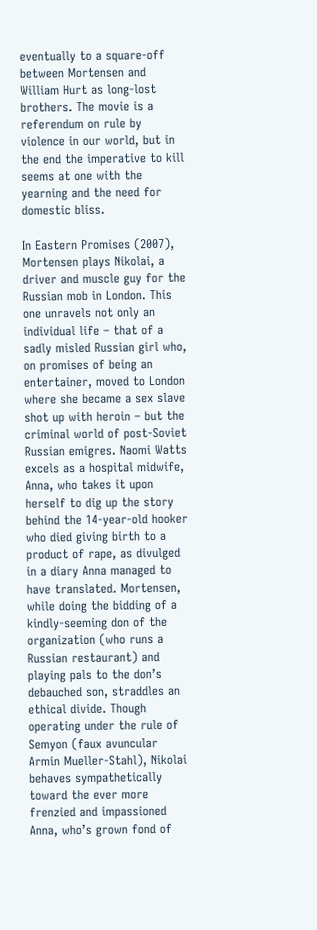eventually to a square-off between Mortensen and William Hurt as long-lost brothers. The movie is a referendum on rule by violence in our world, but in the end the imperative to kill seems at one with the yearning and the need for domestic bliss.

In Eastern Promises (2007), Mortensen plays Nikolai, a driver and muscle guy for the Russian mob in London. This one unravels not only an individual life – that of a sadly misled Russian girl who, on promises of being an entertainer, moved to London where she became a sex slave shot up with heroin – but the criminal world of post-Soviet Russian emigres. Naomi Watts excels as a hospital midwife, Anna, who takes it upon herself to dig up the story behind the 14-year-old hooker who died giving birth to a product of rape, as divulged in a diary Anna managed to have translated. Mortensen, while doing the bidding of a kindly-seeming don of the organization (who runs a Russian restaurant) and playing pals to the don’s debauched son, straddles an ethical divide. Though operating under the rule of Semyon (faux avuncular Armin Mueller-Stahl), Nikolai behaves sympathetically toward the ever more frenzied and impassioned Anna, who’s grown fond of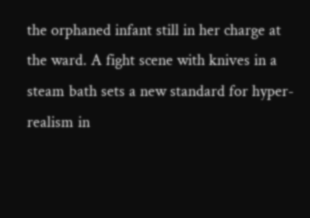the orphaned infant still in her charge at the ward. A fight scene with knives in a steam bath sets a new standard for hyper-realism in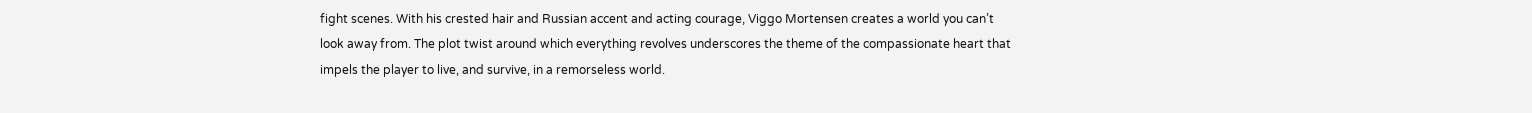fight scenes. With his crested hair and Russian accent and acting courage, Viggo Mortensen creates a world you can’t look away from. The plot twist around which everything revolves underscores the theme of the compassionate heart that impels the player to live, and survive, in a remorseless world.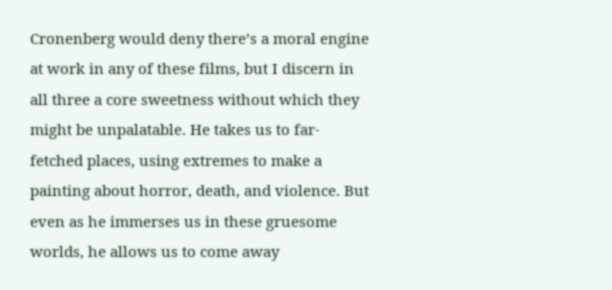Cronenberg would deny there’s a moral engine at work in any of these films, but I discern in all three a core sweetness without which they might be unpalatable. He takes us to far-fetched places, using extremes to make a painting about horror, death, and violence. But even as he immerses us in these gruesome worlds, he allows us to come away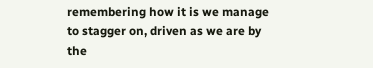remembering how it is we manage to stagger on, driven as we are by the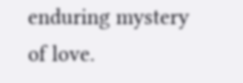enduring mystery of love.